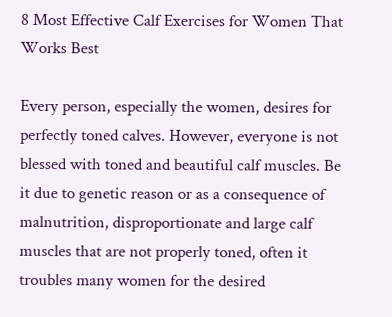8 Most Effective Calf Exercises for Women That Works Best

Every person, especially the women, desires for perfectly toned calves. However, everyone is not blessed with toned and beautiful calf muscles. Be it due to genetic reason or as a consequence of malnutrition, disproportionate and large calf muscles that are not properly toned, often it troubles many women for the desired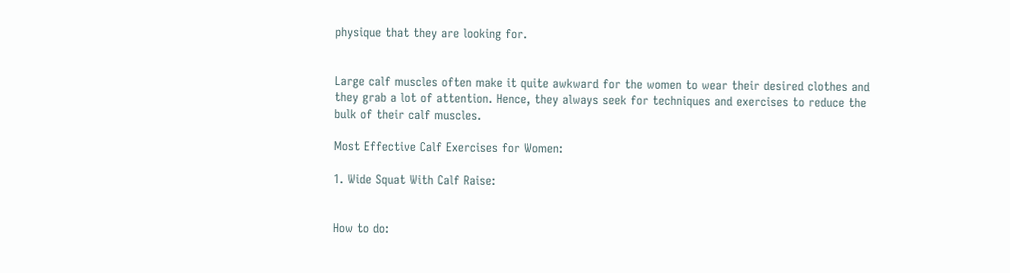physique that they are looking for.


Large calf muscles often make it quite awkward for the women to wear their desired clothes and they grab a lot of attention. Hence, they always seek for techniques and exercises to reduce the bulk of their calf muscles.

Most Effective Calf Exercises for Women:

1. Wide Squat With Calf Raise:


How to do: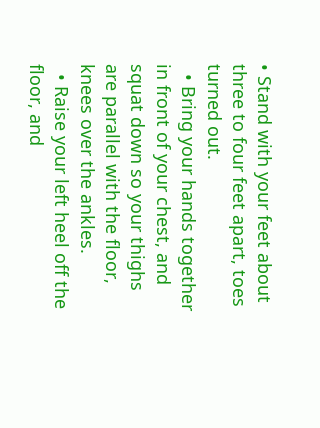• Stand with your feet about three to four feet apart, toes turned out.
  • Bring your hands together in front of your chest, and squat down so your thighs are parallel with the floor, knees over the ankles.
  • Raise your left heel off the floor, and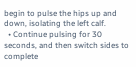begin to pulse the hips up and down, isolating the left calf.
  • Continue pulsing for 30 seconds, and then switch sides to complete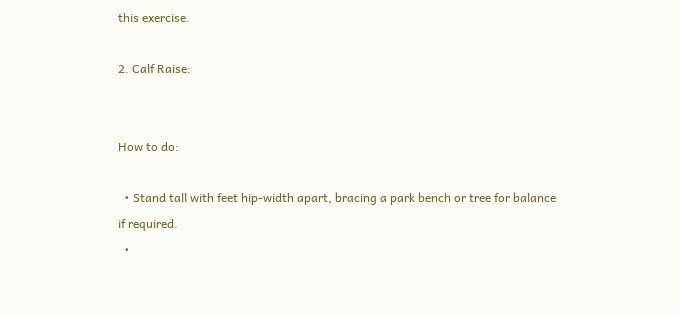this exercise.

2. Calf Raise:


How to do:

  • Stand tall with feet hip-width apart, bracing a park bench or tree for balance if required.
  •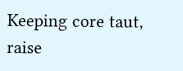Keeping core taut, raise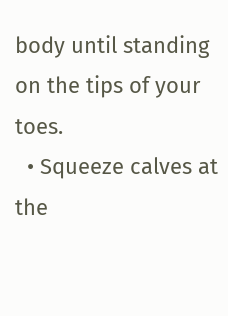body until standing on the tips of your toes.
  • Squeeze calves at the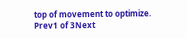top of movement to optimize.
Prev1 of 3Next